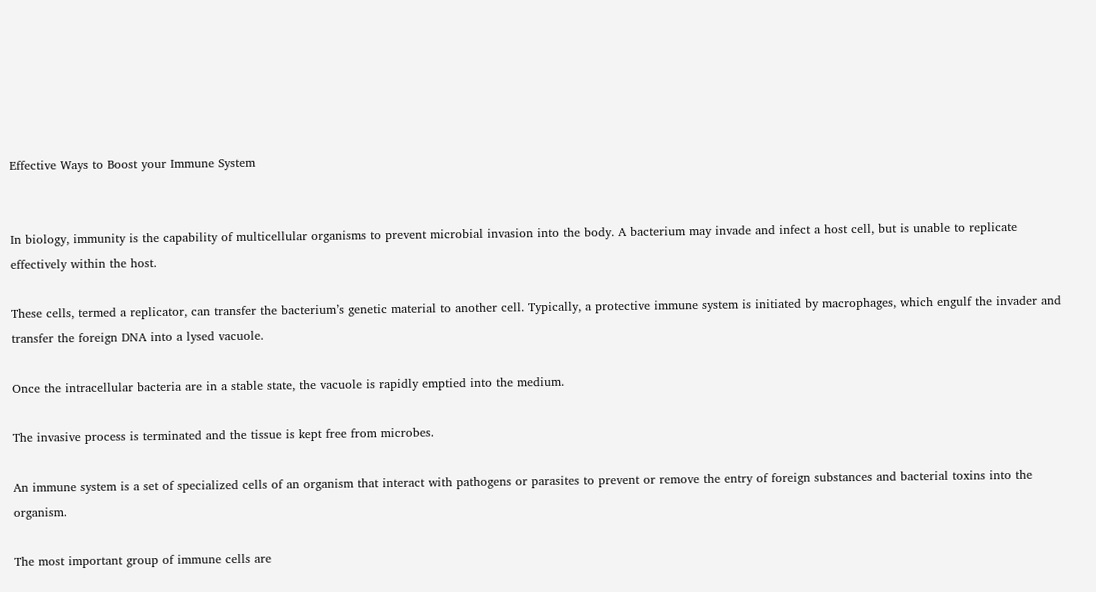Effective Ways to Boost your Immune System


In biology, immunity is the capability of multicellular organisms to prevent microbial invasion into the body. A bacterium may invade and infect a host cell, but is unable to replicate effectively within the host.

These cells, termed a replicator, can transfer the bacterium’s genetic material to another cell. Typically, a protective immune system is initiated by macrophages, which engulf the invader and transfer the foreign DNA into a lysed vacuole.

Once the intracellular bacteria are in a stable state, the vacuole is rapidly emptied into the medium.

The invasive process is terminated and the tissue is kept free from microbes.

An immune system is a set of specialized cells of an organism that interact with pathogens or parasites to prevent or remove the entry of foreign substances and bacterial toxins into the organism.

The most important group of immune cells are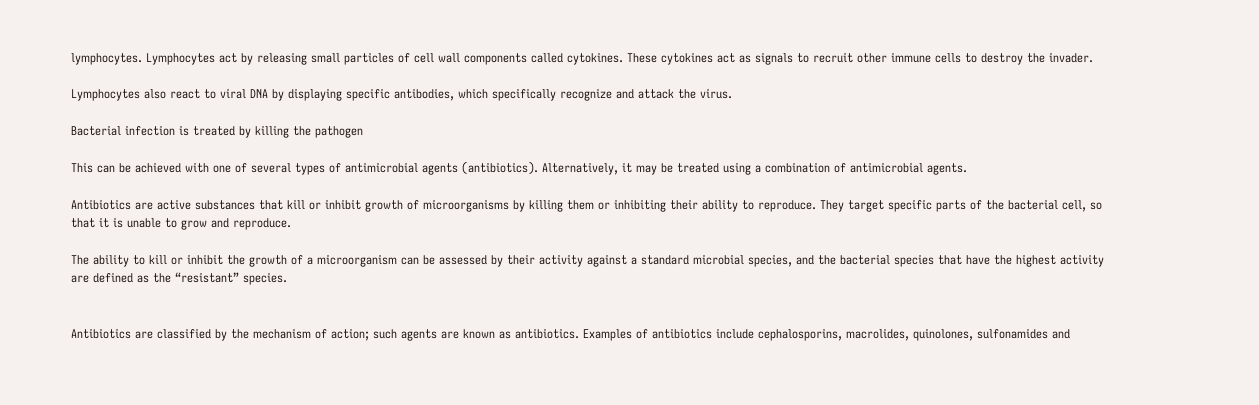lymphocytes. Lymphocytes act by releasing small particles of cell wall components called cytokines. These cytokines act as signals to recruit other immune cells to destroy the invader.

Lymphocytes also react to viral DNA by displaying specific antibodies, which specifically recognize and attack the virus.

Bacterial infection is treated by killing the pathogen

This can be achieved with one of several types of antimicrobial agents (antibiotics). Alternatively, it may be treated using a combination of antimicrobial agents.

Antibiotics are active substances that kill or inhibit growth of microorganisms by killing them or inhibiting their ability to reproduce. They target specific parts of the bacterial cell, so that it is unable to grow and reproduce.

The ability to kill or inhibit the growth of a microorganism can be assessed by their activity against a standard microbial species, and the bacterial species that have the highest activity are defined as the “resistant” species.


Antibiotics are classified by the mechanism of action; such agents are known as antibiotics. Examples of antibiotics include cephalosporins, macrolides, quinolones, sulfonamides and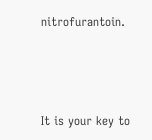nitrofurantoin.



It is your key to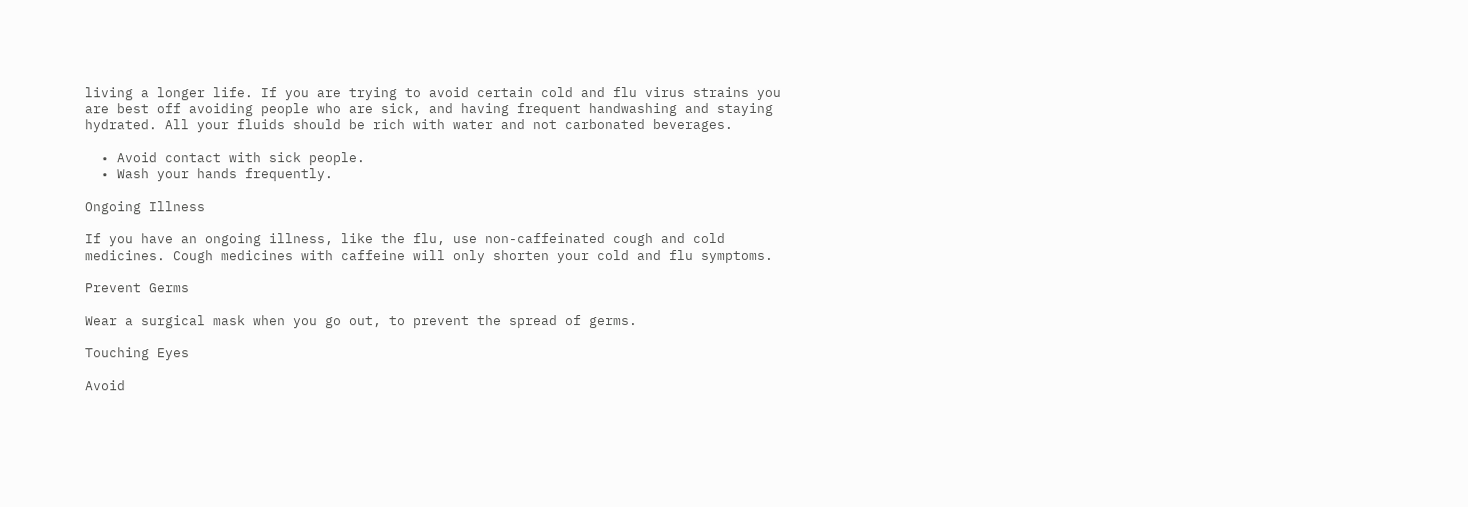living a longer life. If you are trying to avoid certain cold and flu virus strains you are best off avoiding people who are sick, and having frequent handwashing and staying hydrated. All your fluids should be rich with water and not carbonated beverages.

  • Avoid contact with sick people.
  • Wash your hands frequently.

Ongoing Illness

If you have an ongoing illness, like the flu, use non-caffeinated cough and cold medicines. Cough medicines with caffeine will only shorten your cold and flu symptoms.

Prevent Germs

Wear a surgical mask when you go out, to prevent the spread of germs.

Touching Eyes

Avoid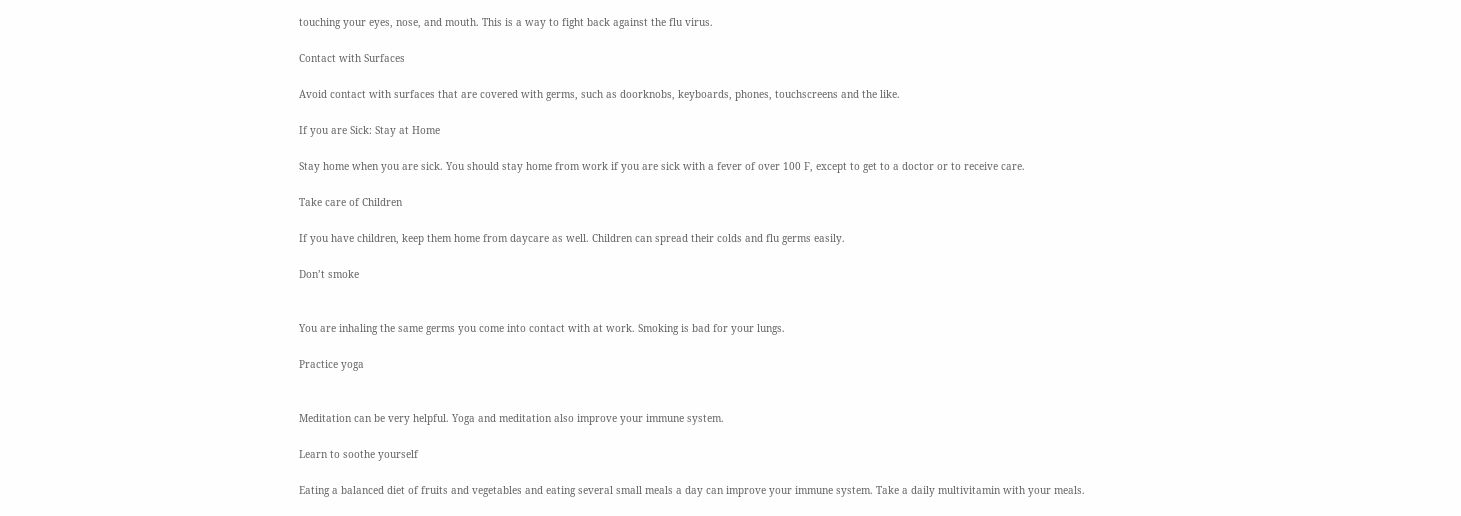touching your eyes, nose, and mouth. This is a way to fight back against the flu virus.

Contact with Surfaces

Avoid contact with surfaces that are covered with germs, such as doorknobs, keyboards, phones, touchscreens and the like.

If you are Sick: Stay at Home

Stay home when you are sick. You should stay home from work if you are sick with a fever of over 100 F, except to get to a doctor or to receive care.

Take care of Children

If you have children, keep them home from daycare as well. Children can spread their colds and flu germs easily.

Don’t smoke


You are inhaling the same germs you come into contact with at work. Smoking is bad for your lungs.

Practice yoga


Meditation can be very helpful. Yoga and meditation also improve your immune system.

Learn to soothe yourself

Eating a balanced diet of fruits and vegetables and eating several small meals a day can improve your immune system. Take a daily multivitamin with your meals.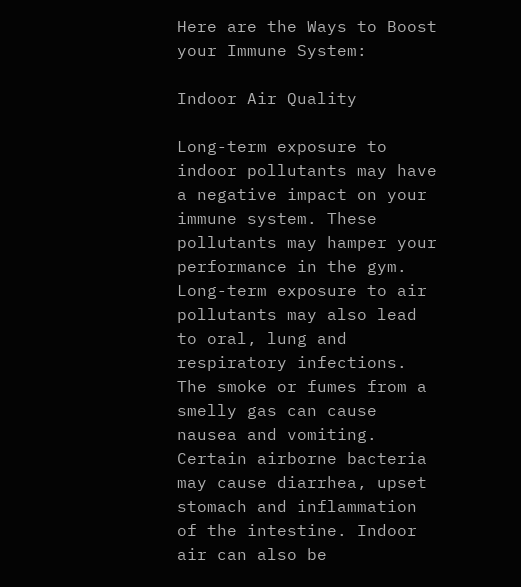Here are the Ways to Boost your Immune System:

Indoor Air Quality

Long-term exposure to indoor pollutants may have a negative impact on your immune system. These pollutants may hamper your performance in the gym. Long-term exposure to air pollutants may also lead to oral, lung and respiratory infections. The smoke or fumes from a smelly gas can cause nausea and vomiting. Certain airborne bacteria may cause diarrhea, upset stomach and inflammation of the intestine. Indoor air can also be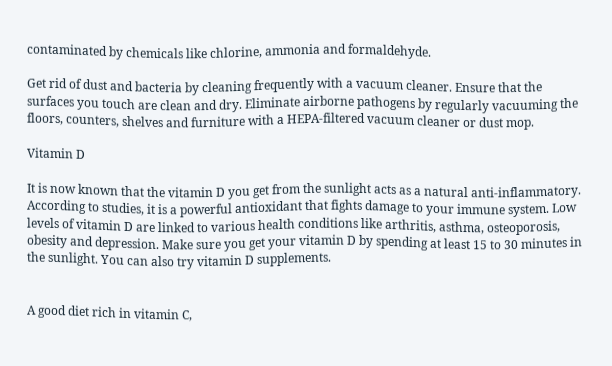contaminated by chemicals like chlorine, ammonia and formaldehyde.

Get rid of dust and bacteria by cleaning frequently with a vacuum cleaner. Ensure that the surfaces you touch are clean and dry. Eliminate airborne pathogens by regularly vacuuming the floors, counters, shelves and furniture with a HEPA-filtered vacuum cleaner or dust mop.

Vitamin D

It is now known that the vitamin D you get from the sunlight acts as a natural anti-inflammatory. According to studies, it is a powerful antioxidant that fights damage to your immune system. Low levels of vitamin D are linked to various health conditions like arthritis, asthma, osteoporosis, obesity and depression. Make sure you get your vitamin D by spending at least 15 to 30 minutes in the sunlight. You can also try vitamin D supplements.


A good diet rich in vitamin C,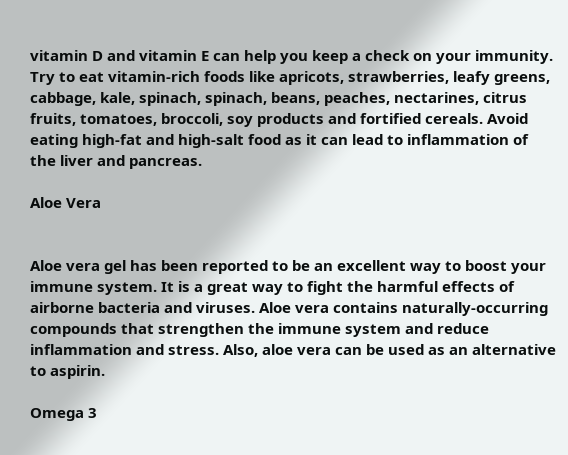vitamin D and vitamin E can help you keep a check on your immunity. Try to eat vitamin-rich foods like apricots, strawberries, leafy greens, cabbage, kale, spinach, spinach, beans, peaches, nectarines, citrus fruits, tomatoes, broccoli, soy products and fortified cereals. Avoid eating high-fat and high-salt food as it can lead to inflammation of the liver and pancreas.

Aloe Vera


Aloe vera gel has been reported to be an excellent way to boost your immune system. It is a great way to fight the harmful effects of airborne bacteria and viruses. Aloe vera contains naturally-occurring compounds that strengthen the immune system and reduce inflammation and stress. Also, aloe vera can be used as an alternative to aspirin.

Omega 3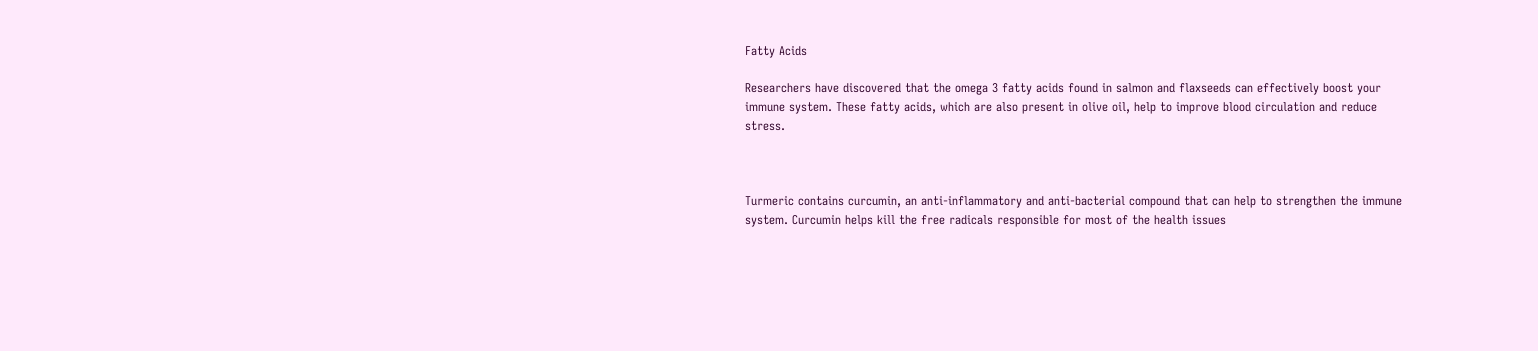Fatty Acids

Researchers have discovered that the omega 3 fatty acids found in salmon and flaxseeds can effectively boost your immune system. These fatty acids, which are also present in olive oil, help to improve blood circulation and reduce stress.



Turmeric contains curcumin, an anti-inflammatory and anti-bacterial compound that can help to strengthen the immune system. Curcumin helps kill the free radicals responsible for most of the health issues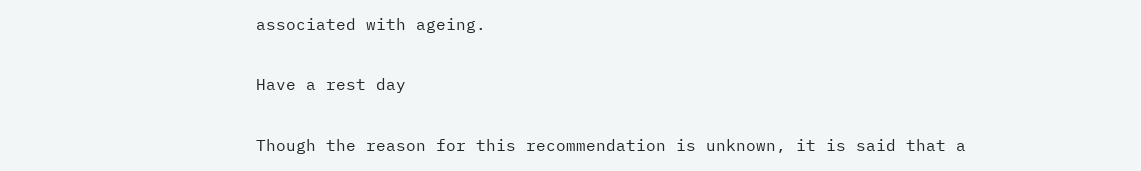associated with ageing.

Have a rest day

Though the reason for this recommendation is unknown, it is said that a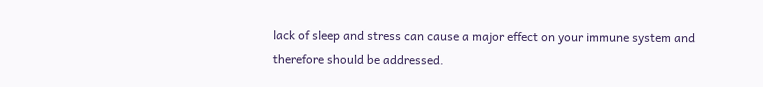lack of sleep and stress can cause a major effect on your immune system and therefore should be addressed.